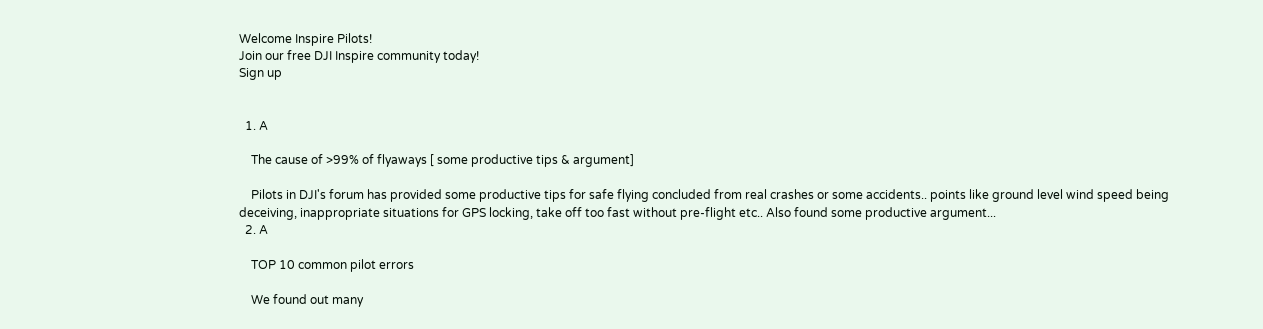Welcome Inspire Pilots!
Join our free DJI Inspire community today!
Sign up


  1. A

    The cause of >99% of flyaways [ some productive tips & argument]

    Pilots in DJI's forum has provided some productive tips for safe flying concluded from real crashes or some accidents.. points like ground level wind speed being deceiving, inappropriate situations for GPS locking, take off too fast without pre-flight etc.. Also found some productive argument...
  2. A

    TOP 10 common pilot errors

    We found out many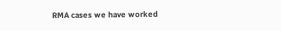RMA cases we have worked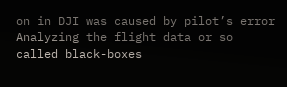on in DJI was caused by pilot’s error Analyzing the flight data or so called black-boxes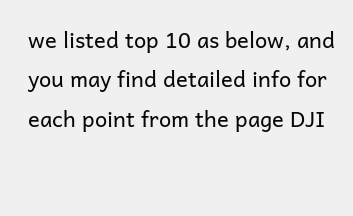we listed top 10 as below, and you may find detailed info for each point from the page DJI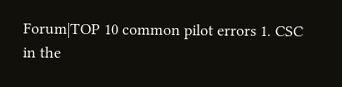Forum|TOP 10 common pilot errors 1. CSC in the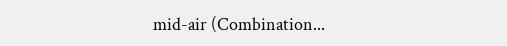mid-air (Combination...